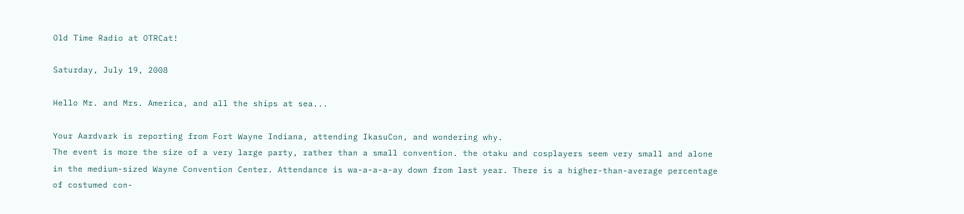Old Time Radio at OTRCat!

Saturday, July 19, 2008

Hello Mr. and Mrs. America, and all the ships at sea...

Your Aardvark is reporting from Fort Wayne Indiana, attending IkasuCon, and wondering why.
The event is more the size of a very large party, rather than a small convention. the otaku and cosplayers seem very small and alone in the medium-sized Wayne Convention Center. Attendance is wa-a-a-a-ay down from last year. There is a higher-than-average percentage of costumed con-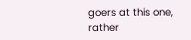goers at this one, rather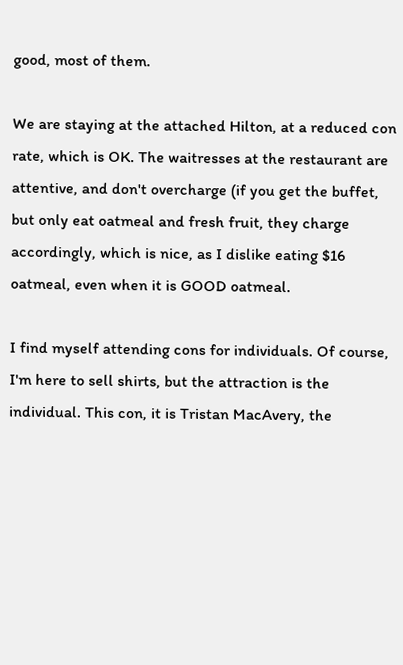good, most of them.

We are staying at the attached Hilton, at a reduced con rate, which is OK. The waitresses at the restaurant are attentive, and don't overcharge (if you get the buffet, but only eat oatmeal and fresh fruit, they charge accordingly, which is nice, as I dislike eating $16 oatmeal, even when it is GOOD oatmeal.

I find myself attending cons for individuals. Of course, I'm here to sell shirts, but the attraction is the individual. This con, it is Tristan MacAvery, the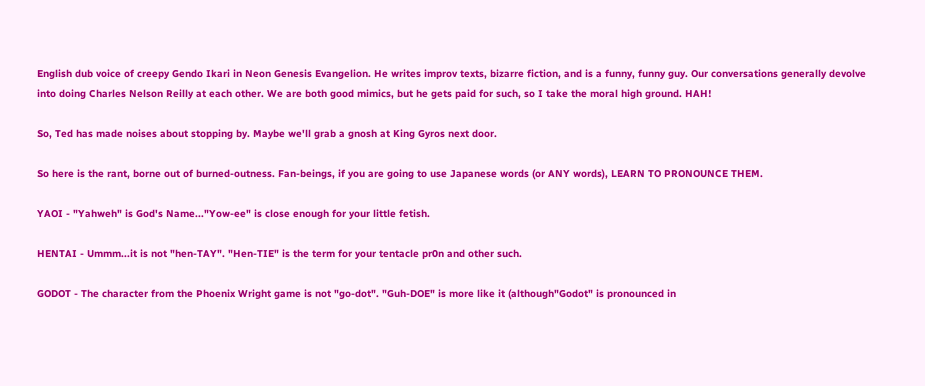English dub voice of creepy Gendo Ikari in Neon Genesis Evangelion. He writes improv texts, bizarre fiction, and is a funny, funny guy. Our conversations generally devolve into doing Charles Nelson Reilly at each other. We are both good mimics, but he gets paid for such, so I take the moral high ground. HAH!

So, Ted has made noises about stopping by. Maybe we'll grab a gnosh at King Gyros next door.

So here is the rant, borne out of burned-outness. Fan-beings, if you are going to use Japanese words (or ANY words), LEARN TO PRONOUNCE THEM.

YAOI - "Yahweh" is God's Name..."Yow-ee" is close enough for your little fetish.

HENTAI - Ummm...it is not "hen-TAY". "Hen-TIE" is the term for your tentacle pr0n and other such.

GODOT - The character from the Phoenix Wright game is not "go-dot". "Guh-DOE" is more like it (although"Godot" is pronounced in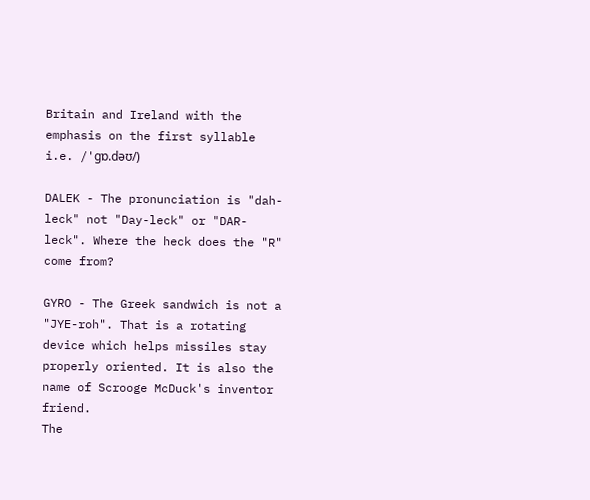Britain and Ireland with the emphasis on the first syllable i.e. /'gɒ.dəʊ/)

DALEK - The pronunciation is "dah-leck" not "Day-leck" or "DAR-leck". Where the heck does the "R" come from?

GYRO - The Greek sandwich is not a "JYE-roh". That is a rotating device which helps missiles stay properly oriented. It is also the name of Scrooge McDuck's inventor friend.
The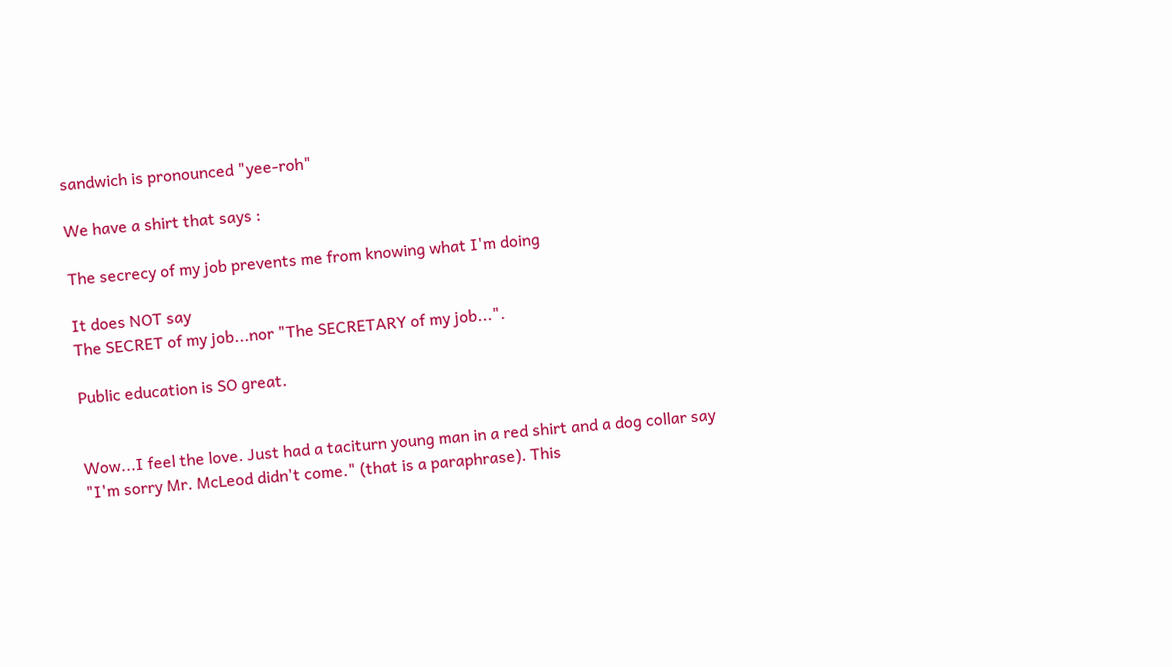sandwich is pronounced "yee-roh"

We have a shirt that says :

The secrecy of my job prevents me from knowing what I'm doing

It does NOT say
The SECRET of my job...nor "The SECRETARY of my job...".

Public education is SO great.


Wow...I feel the love. Just had a taciturn young man in a red shirt and a dog collar say
"I'm sorry Mr. McLeod didn't come." (that is a paraphrase). This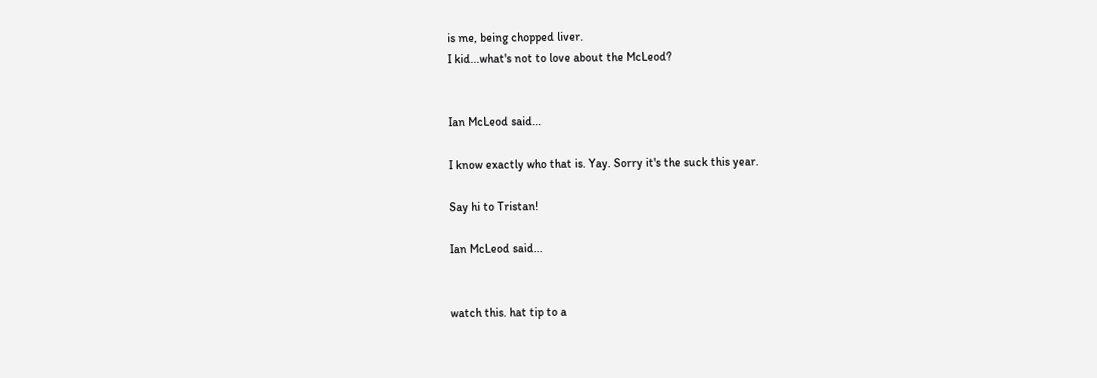is me, being chopped liver.
I kid...what's not to love about the McLeod?


Ian McLeod said...

I know exactly who that is. Yay. Sorry it's the suck this year.

Say hi to Tristan!

Ian McLeod said...


watch this. hat tip to a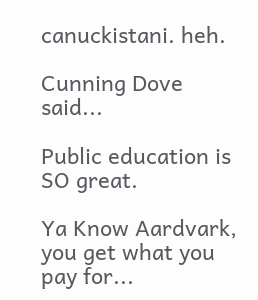canuckistani. heh.

Cunning Dove said...

Public education is SO great.

Ya Know Aardvark, you get what you pay for...